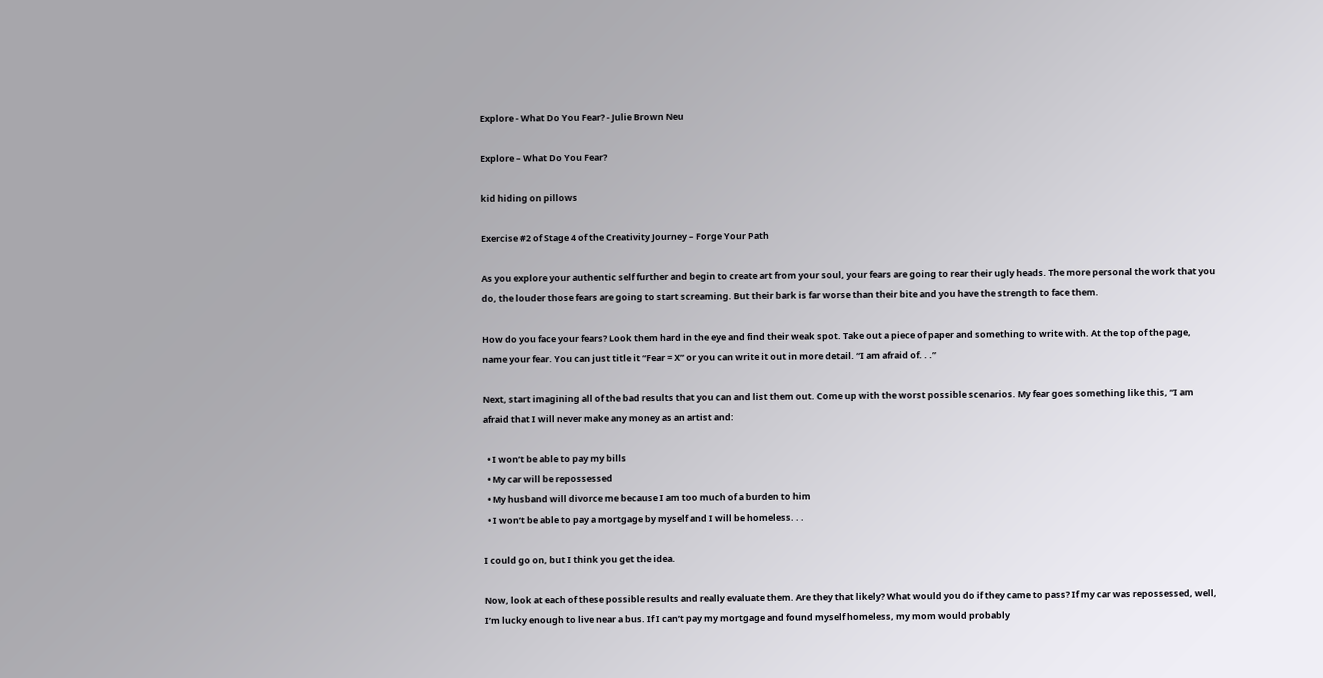Explore - What Do You Fear? - Julie Brown Neu

Explore – What Do You Fear?

kid hiding on pillows

Exercise #2 of Stage 4 of the Creativity Journey – Forge Your Path

As you explore your authentic self further and begin to create art from your soul, your fears are going to rear their ugly heads. The more personal the work that you do, the louder those fears are going to start screaming. But their bark is far worse than their bite and you have the strength to face them.

How do you face your fears? Look them hard in the eye and find their weak spot. Take out a piece of paper and something to write with. At the top of the page, name your fear. You can just title it “Fear = X” or you can write it out in more detail. “I am afraid of. . .”

Next, start imagining all of the bad results that you can and list them out. Come up with the worst possible scenarios. My fear goes something like this, “I am afraid that I will never make any money as an artist and:

  • I won’t be able to pay my bills
  • My car will be repossessed
  • My husband will divorce me because I am too much of a burden to him
  • I won’t be able to pay a mortgage by myself and I will be homeless. . .

I could go on, but I think you get the idea.

Now, look at each of these possible results and really evaluate them. Are they that likely? What would you do if they came to pass? If my car was repossessed, well, I’m lucky enough to live near a bus. If I can’t pay my mortgage and found myself homeless, my mom would probably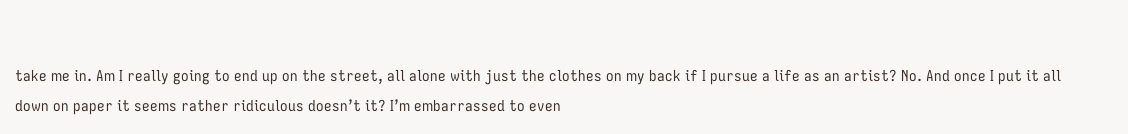take me in. Am I really going to end up on the street, all alone with just the clothes on my back if I pursue a life as an artist? No. And once I put it all down on paper it seems rather ridiculous doesn’t it? I’m embarrassed to even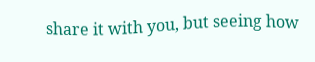share it with you, but seeing how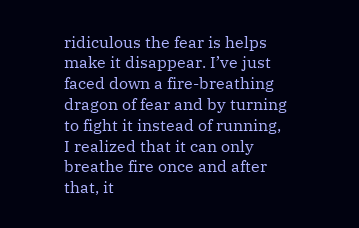ridiculous the fear is helps make it disappear. I’ve just faced down a fire-breathing dragon of fear and by turning to fight it instead of running, I realized that it can only breathe fire once and after that, it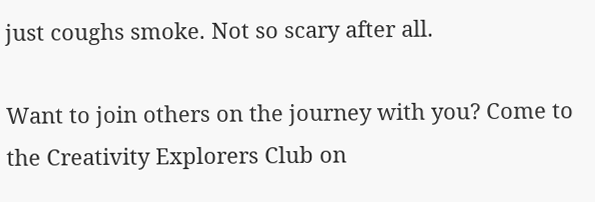just coughs smoke. Not so scary after all.

Want to join others on the journey with you? Come to the Creativity Explorers Club on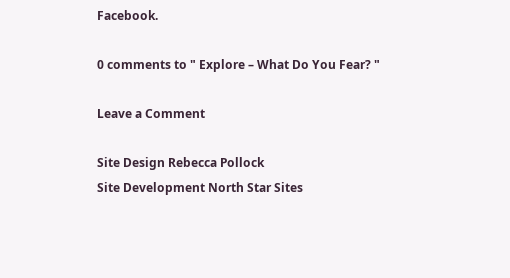Facebook.

0 comments to " Explore – What Do You Fear? "

Leave a Comment

Site Design Rebecca Pollock
Site Development North Star Sites